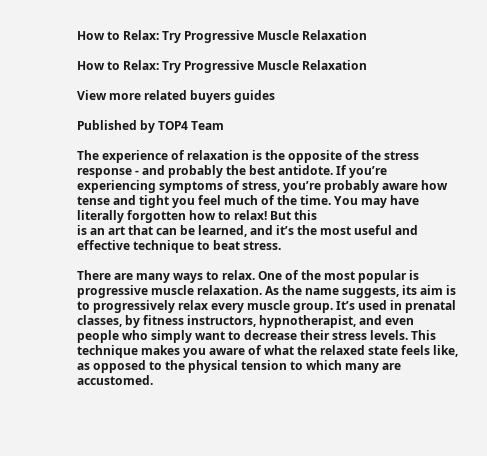How to Relax: Try Progressive Muscle Relaxation

How to Relax: Try Progressive Muscle Relaxation

View more related buyers guides

Published by TOP4 Team

The experience of relaxation is the opposite of the stress response - and probably the best antidote. If you’re experiencing symptoms of stress, you’re probably aware how tense and tight you feel much of the time. You may have literally forgotten how to relax! But this
is an art that can be learned, and it’s the most useful and effective technique to beat stress.

There are many ways to relax. One of the most popular is progressive muscle relaxation. As the name suggests, its aim is to progressively relax every muscle group. It’s used in prenatal classes, by fitness instructors, hypnotherapist, and even people who simply want to decrease their stress levels. This technique makes you aware of what the relaxed state feels like, as opposed to the physical tension to which many are accustomed.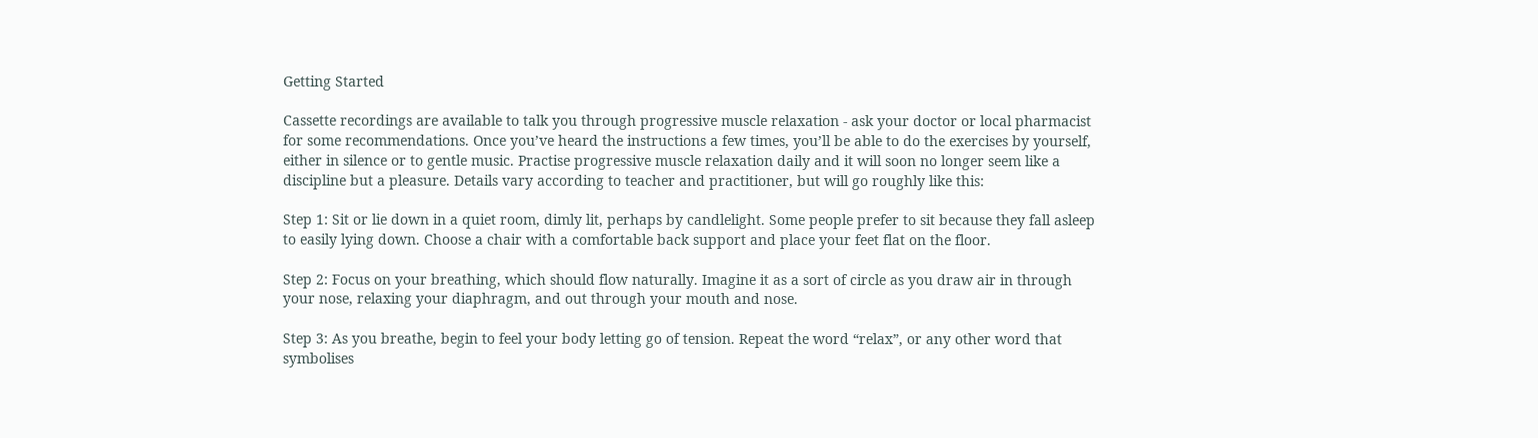Getting Started

Cassette recordings are available to talk you through progressive muscle relaxation - ask your doctor or local pharmacist for some recommendations. Once you’ve heard the instructions a few times, you’ll be able to do the exercises by yourself, either in silence or to gentle music. Practise progressive muscle relaxation daily and it will soon no longer seem like a discipline but a pleasure. Details vary according to teacher and practitioner, but will go roughly like this:

Step 1: Sit or lie down in a quiet room, dimly lit, perhaps by candlelight. Some people prefer to sit because they fall asleep to easily lying down. Choose a chair with a comfortable back support and place your feet flat on the floor.

Step 2: Focus on your breathing, which should flow naturally. Imagine it as a sort of circle as you draw air in through your nose, relaxing your diaphragm, and out through your mouth and nose.

Step 3: As you breathe, begin to feel your body letting go of tension. Repeat the word “relax”, or any other word that symbolises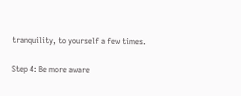tranquility, to yourself a few times.

Step 4: Be more aware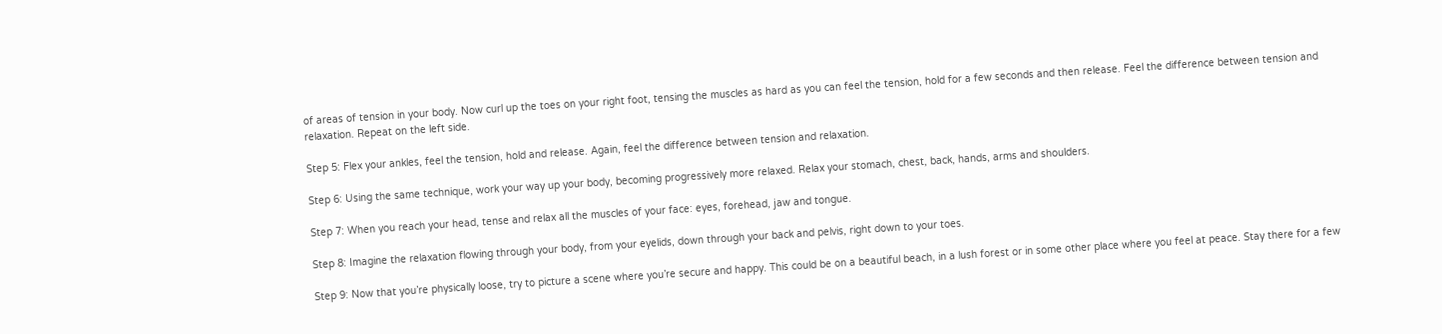of areas of tension in your body. Now curl up the toes on your right foot, tensing the muscles as hard as you can feel the tension, hold for a few seconds and then release. Feel the difference between tension and relaxation. Repeat on the left side.

Step 5: Flex your ankles, feel the tension, hold and release. Again, feel the difference between tension and relaxation.

Step 6: Using the same technique, work your way up your body, becoming progressively more relaxed. Relax your stomach, chest, back, hands, arms and shoulders.

Step 7: When you reach your head, tense and relax all the muscles of your face: eyes, forehead, jaw and tongue.

Step 8: Imagine the relaxation flowing through your body, from your eyelids, down through your back and pelvis, right down to your toes.

Step 9: Now that you’re physically loose, try to picture a scene where you’re secure and happy. This could be on a beautiful beach, in a lush forest or in some other place where you feel at peace. Stay there for a few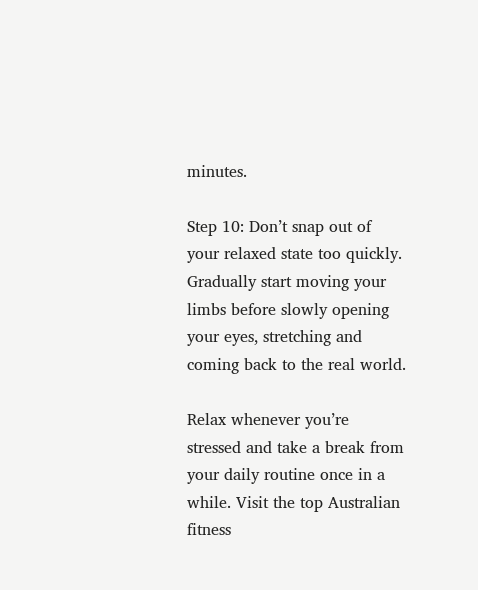minutes.

Step 10: Don’t snap out of your relaxed state too quickly. Gradually start moving your limbs before slowly opening your eyes, stretching and coming back to the real world.

Relax whenever you’re stressed and take a break from your daily routine once in a while. Visit the top Australian fitness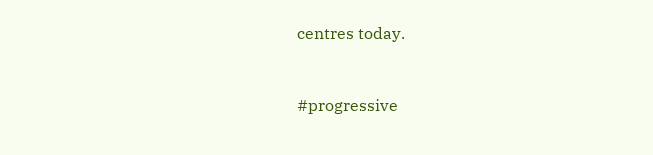centres today.


#progressive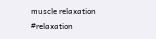muscle relaxation
#relaxation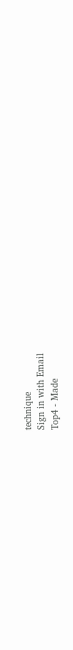technique
Sign in with Email
Top4 - Made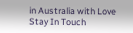in Australia with Love
Stay In Touch